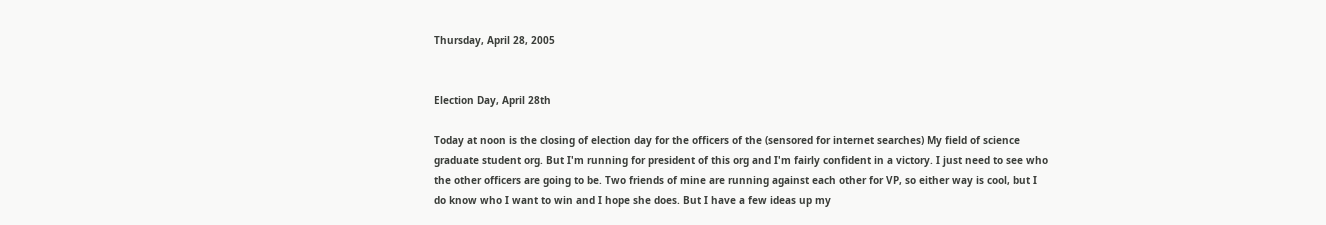Thursday, April 28, 2005


Election Day, April 28th

Today at noon is the closing of election day for the officers of the (sensored for internet searches) My field of science graduate student org. But I'm running for president of this org and I'm fairly confident in a victory. I just need to see who the other officers are going to be. Two friends of mine are running against each other for VP, so either way is cool, but I do know who I want to win and I hope she does. But I have a few ideas up my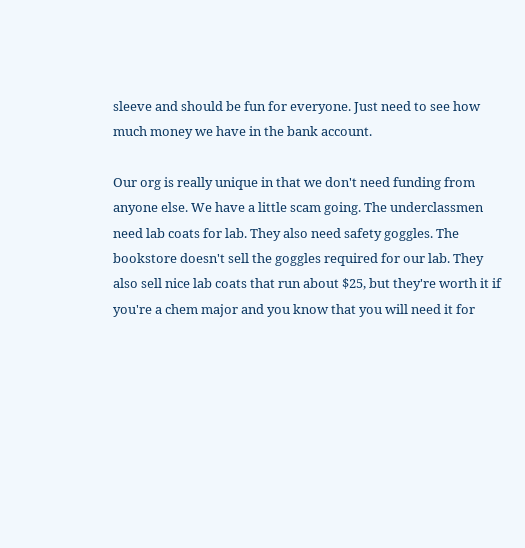sleeve and should be fun for everyone. Just need to see how much money we have in the bank account.

Our org is really unique in that we don't need funding from anyone else. We have a little scam going. The underclassmen need lab coats for lab. They also need safety goggles. The bookstore doesn't sell the goggles required for our lab. They also sell nice lab coats that run about $25, but they're worth it if you're a chem major and you know that you will need it for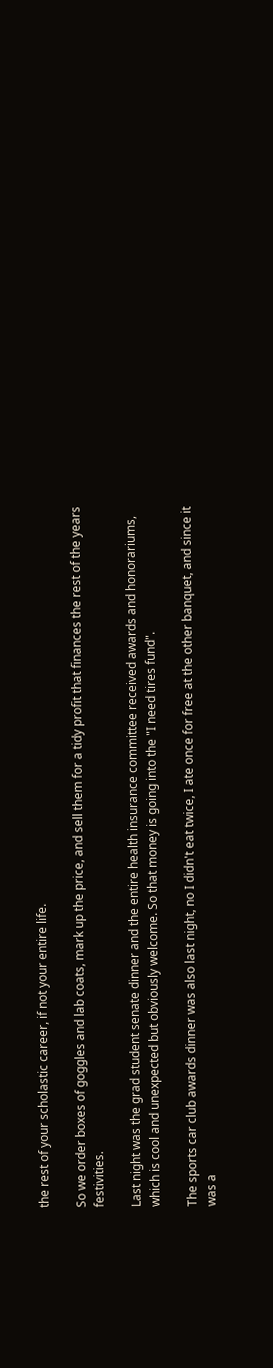the rest of your scholastic career, if not your entire life.

So we order boxes of goggles and lab coats, mark up the price, and sell them for a tidy profit that finances the rest of the years festivities.

Last night was the grad student senate dinner and the entire health insurance committee received awards and honorariums, which is cool and unexpected but obviously welcome. So that money is going into the "I need tires fund".

The sports car club awards dinner was also last night, no I didn't eat twice, I ate once for free at the other banquet, and since it was a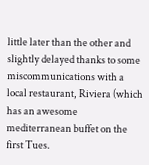little later than the other and slightly delayed thanks to some miscommunications with a local restaurant, Riviera (which has an awesome mediterranean buffet on the first Tues.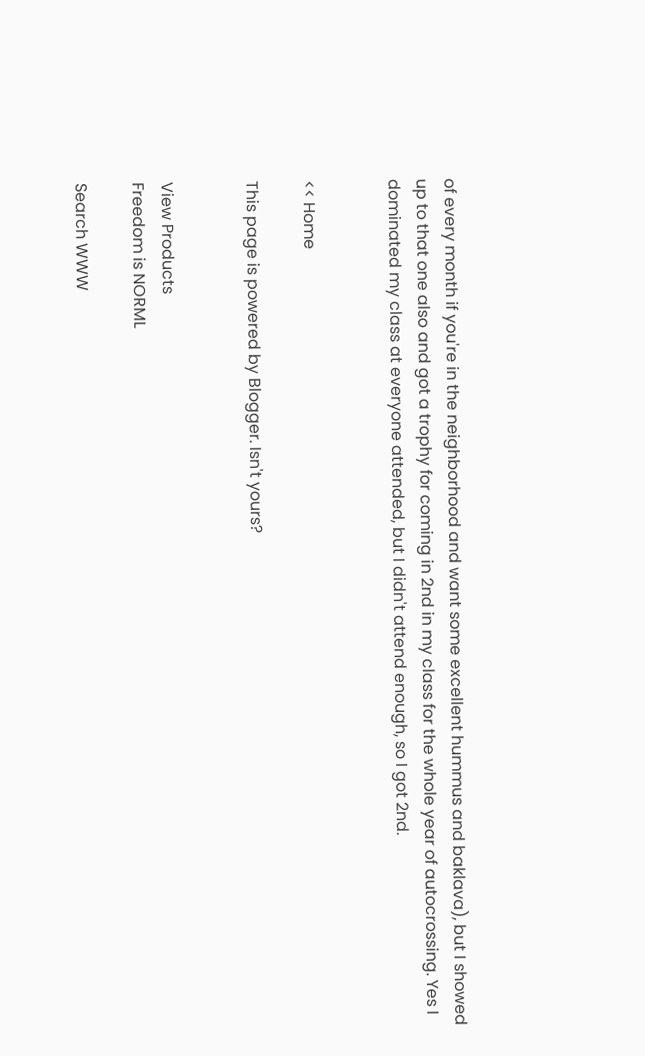of every month if you're in the neighborhood and want some excellent hummus and baklava), but I showed up to that one also and got a trophy for coming in 2nd in my class for the whole year of autocrossing. Yes I dominated my class at everyone attended, but I didn't attend enough, so I got 2nd.


<< Home

This page is powered by Blogger. Isn't yours?


View Products
Freedom is NORML

Search WWW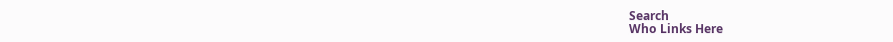Search
Who Links Here